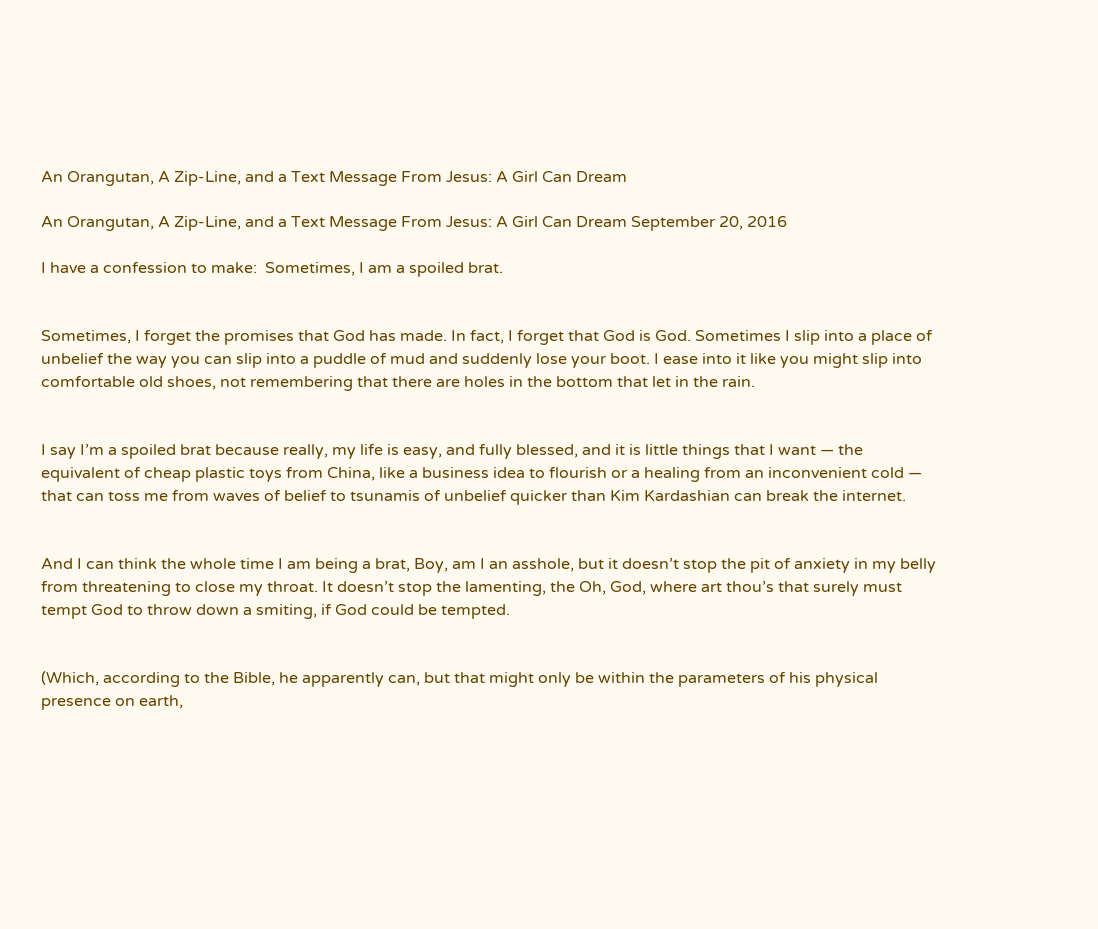An Orangutan, A Zip-Line, and a Text Message From Jesus: A Girl Can Dream

An Orangutan, A Zip-Line, and a Text Message From Jesus: A Girl Can Dream September 20, 2016

I have a confession to make:  Sometimes, I am a spoiled brat.


Sometimes, I forget the promises that God has made. In fact, I forget that God is God. Sometimes I slip into a place of unbelief the way you can slip into a puddle of mud and suddenly lose your boot. I ease into it like you might slip into comfortable old shoes, not remembering that there are holes in the bottom that let in the rain.


I say I’m a spoiled brat because really, my life is easy, and fully blessed, and it is little things that I want — the equivalent of cheap plastic toys from China, like a business idea to flourish or a healing from an inconvenient cold — that can toss me from waves of belief to tsunamis of unbelief quicker than Kim Kardashian can break the internet.


And I can think the whole time I am being a brat, Boy, am I an asshole, but it doesn’t stop the pit of anxiety in my belly from threatening to close my throat. It doesn’t stop the lamenting, the Oh, God, where art thou’s that surely must tempt God to throw down a smiting, if God could be tempted.


(Which, according to the Bible, he apparently can, but that might only be within the parameters of his physical presence on earth,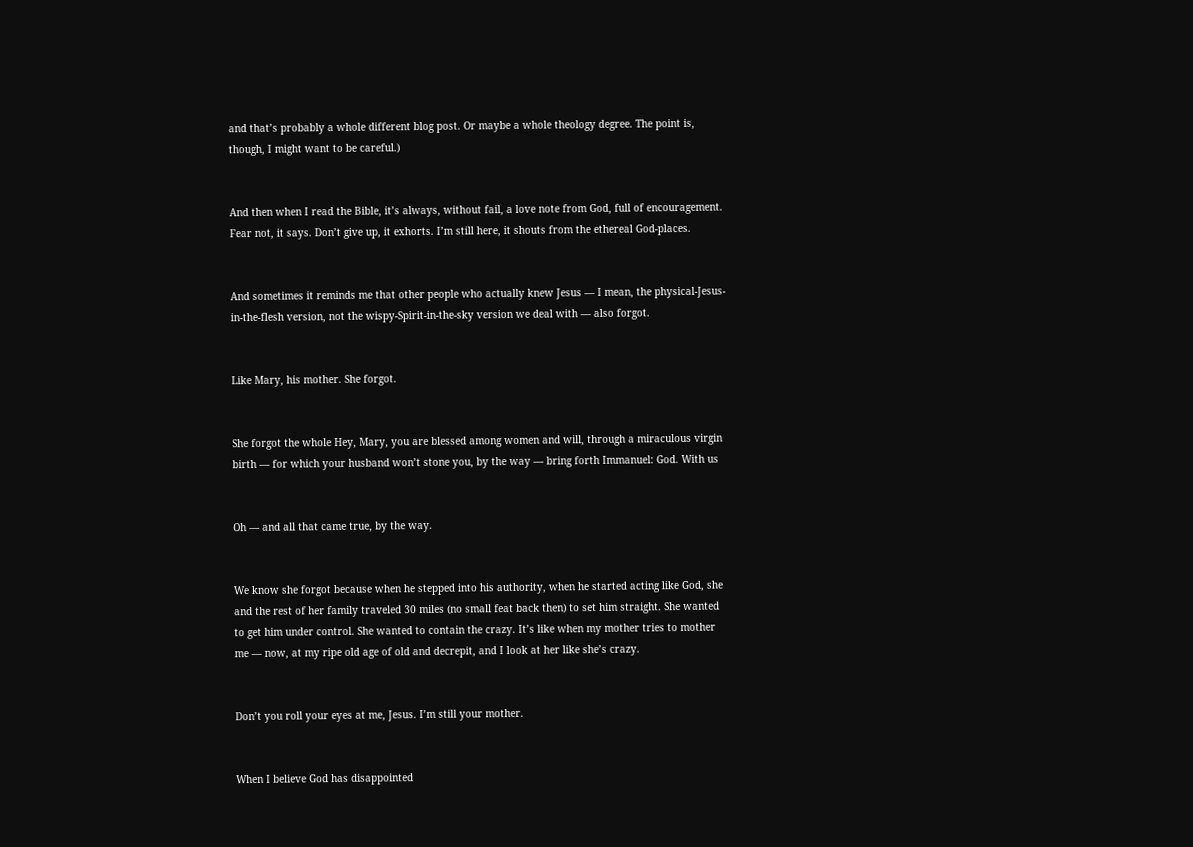and that’s probably a whole different blog post. Or maybe a whole theology degree. The point is, though, I might want to be careful.)


And then when I read the Bible, it’s always, without fail, a love note from God, full of encouragement. Fear not, it says. Don’t give up, it exhorts. I’m still here, it shouts from the ethereal God-places.


And sometimes it reminds me that other people who actually knew Jesus — I mean, the physical-Jesus-in-the-flesh version, not the wispy-Spirit-in-the-sky version we deal with — also forgot.


Like Mary, his mother. She forgot.


She forgot the whole Hey, Mary, you are blessed among women and will, through a miraculous virgin birth — for which your husband won’t stone you, by the way — bring forth Immanuel: God. With us


Oh — and all that came true, by the way.


We know she forgot because when he stepped into his authority, when he started acting like God, she and the rest of her family traveled 30 miles (no small feat back then) to set him straight. She wanted to get him under control. She wanted to contain the crazy. It’s like when my mother tries to mother me — now, at my ripe old age of old and decrepit, and I look at her like she’s crazy.


Don’t you roll your eyes at me, Jesus. I’m still your mother.


When I believe God has disappointed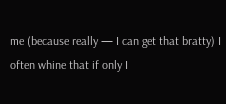me (because really — I can get that bratty) I often whine that if only I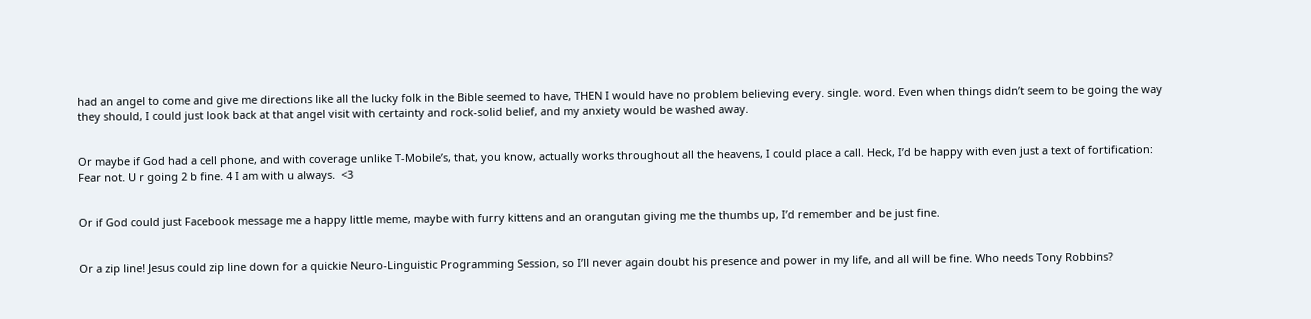had an angel to come and give me directions like all the lucky folk in the Bible seemed to have, THEN I would have no problem believing every. single. word. Even when things didn’t seem to be going the way they should, I could just look back at that angel visit with certainty and rock-solid belief, and my anxiety would be washed away.


Or maybe if God had a cell phone, and with coverage unlike T-Mobile’s, that, you know, actually works throughout all the heavens, I could place a call. Heck, I’d be happy with even just a text of fortification: Fear not. U r going 2 b fine. 4 I am with u always.  <3


Or if God could just Facebook message me a happy little meme, maybe with furry kittens and an orangutan giving me the thumbs up, I’d remember and be just fine.


Or a zip line! Jesus could zip line down for a quickie Neuro-Linguistic Programming Session, so I’ll never again doubt his presence and power in my life, and all will be fine. Who needs Tony Robbins?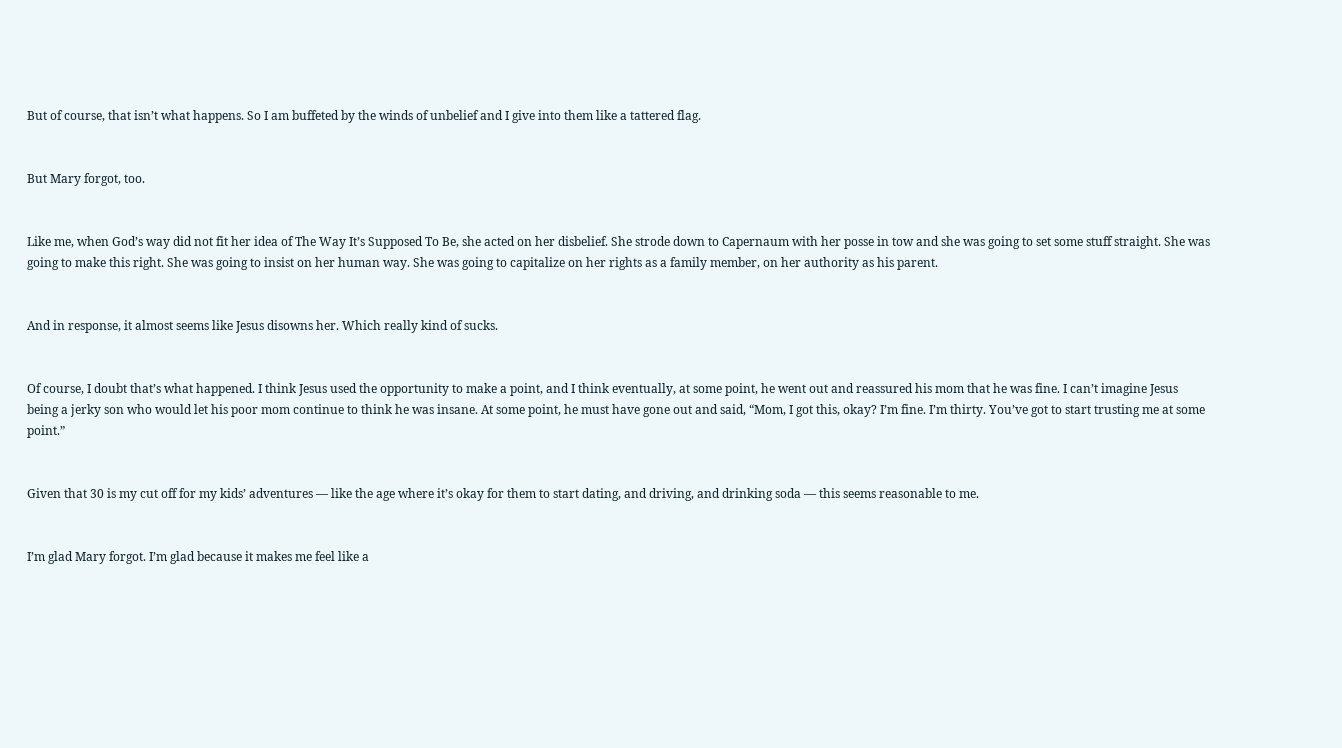But of course, that isn’t what happens. So I am buffeted by the winds of unbelief and I give into them like a tattered flag.


But Mary forgot, too.


Like me, when God’s way did not fit her idea of The Way It’s Supposed To Be, she acted on her disbelief. She strode down to Capernaum with her posse in tow and she was going to set some stuff straight. She was going to make this right. She was going to insist on her human way. She was going to capitalize on her rights as a family member, on her authority as his parent.


And in response, it almost seems like Jesus disowns her. Which really kind of sucks.


Of course, I doubt that’s what happened. I think Jesus used the opportunity to make a point, and I think eventually, at some point, he went out and reassured his mom that he was fine. I can’t imagine Jesus being a jerky son who would let his poor mom continue to think he was insane. At some point, he must have gone out and said, “Mom, I got this, okay? I’m fine. I’m thirty. You’ve got to start trusting me at some point.”


Given that 30 is my cut off for my kids’ adventures — like the age where it’s okay for them to start dating, and driving, and drinking soda — this seems reasonable to me.


I’m glad Mary forgot. I’m glad because it makes me feel like a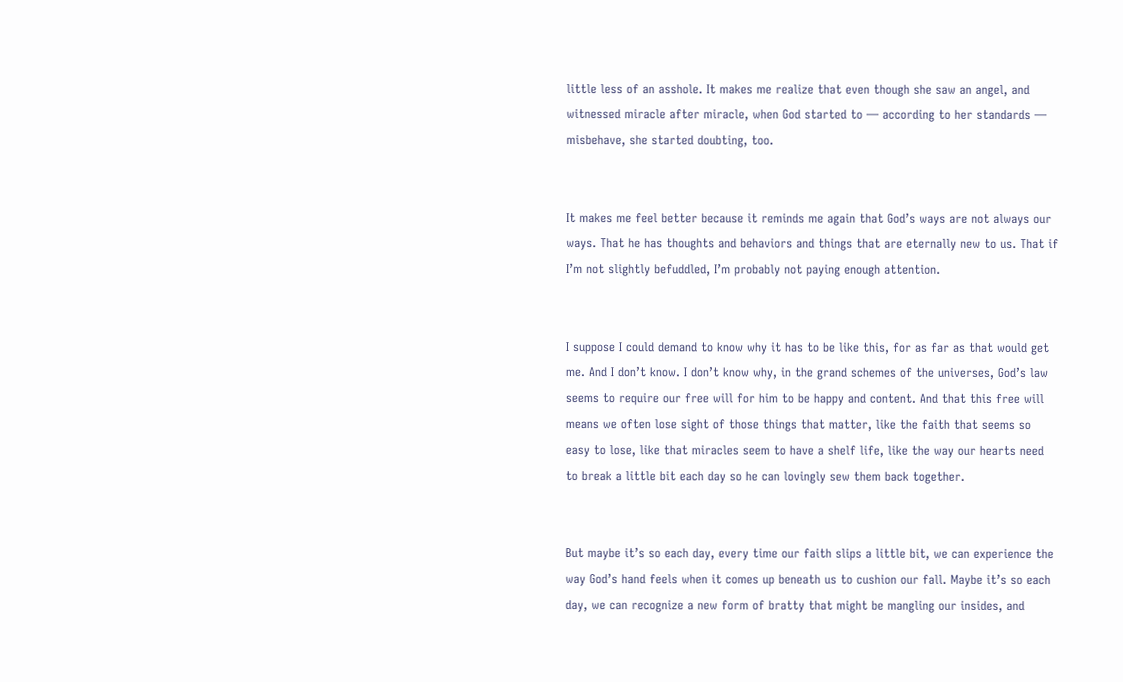little less of an asshole. It makes me realize that even though she saw an angel, and witnessed miracle after miracle, when God started to — according to her standards — misbehave, she started doubting, too.


It makes me feel better because it reminds me again that God’s ways are not always our ways. That he has thoughts and behaviors and things that are eternally new to us. That if I’m not slightly befuddled, I’m probably not paying enough attention.


I suppose I could demand to know why it has to be like this, for as far as that would get me. And I don’t know. I don’t know why, in the grand schemes of the universes, God’s law seems to require our free will for him to be happy and content. And that this free will means we often lose sight of those things that matter, like the faith that seems so easy to lose, like that miracles seem to have a shelf life, like the way our hearts need to break a little bit each day so he can lovingly sew them back together.


But maybe it’s so each day, every time our faith slips a little bit, we can experience the way God’s hand feels when it comes up beneath us to cushion our fall. Maybe it’s so each day, we can recognize a new form of bratty that might be mangling our insides, and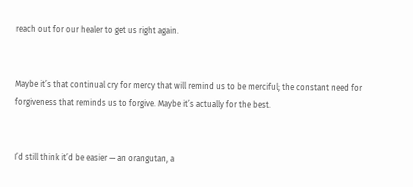reach out for our healer to get us right again.


Maybe it’s that continual cry for mercy that will remind us to be merciful; the constant need for forgiveness that reminds us to forgive. Maybe it’s actually for the best.


I’d still think it’d be easier — an orangutan, a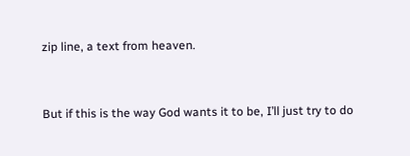zip line, a text from heaven.


But if this is the way God wants it to be, I’ll just try to do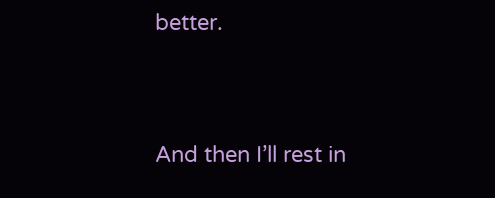better.


And then I’ll rest in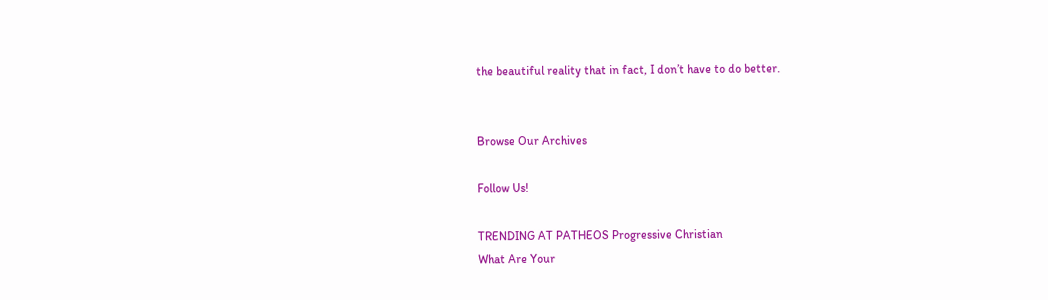the beautiful reality that in fact, I don’t have to do better.


Browse Our Archives

Follow Us!

TRENDING AT PATHEOS Progressive Christian
What Are Your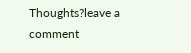Thoughts?leave a comment